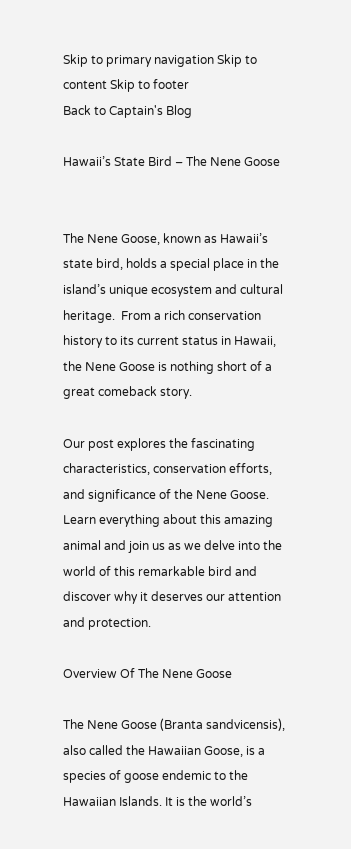Skip to primary navigation Skip to content Skip to footer
Back to Captain's Blog

Hawaii’s State Bird – The Nene Goose


The Nene Goose, known as Hawaii’s state bird, holds a special place in the island’s unique ecosystem and cultural heritage.  From a rich conservation history to its current status in Hawaii, the Nene Goose is nothing short of a great comeback story.

Our post explores the fascinating characteristics, conservation efforts, and significance of the Nene Goose. Learn everything about this amazing animal and join us as we delve into the world of this remarkable bird and discover why it deserves our attention and protection.

Overview Of The Nene Goose

The Nene Goose (Branta sandvicensis), also called the Hawaiian Goose, is a species of goose endemic to the Hawaiian Islands. It is the world’s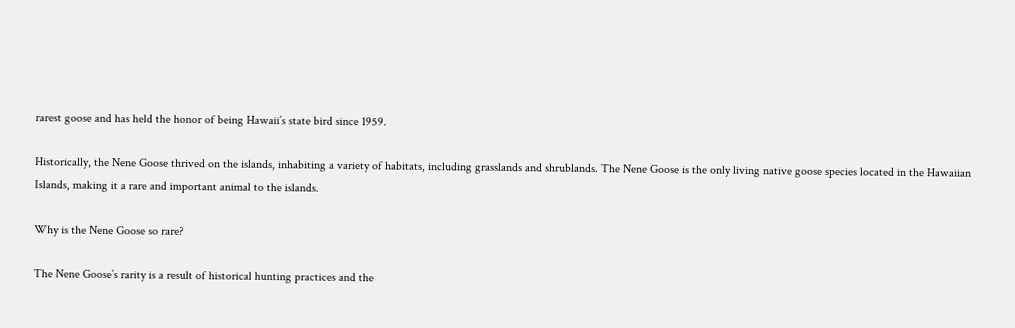rarest goose and has held the honor of being Hawaii’s state bird since 1959.

Historically, the Nene Goose thrived on the islands, inhabiting a variety of habitats, including grasslands and shrublands. The Nene Goose is the only living native goose species located in the Hawaiian Islands, making it a rare and important animal to the islands.

Why is the Nene Goose so rare?

The Nene Goose’s rarity is a result of historical hunting practices and the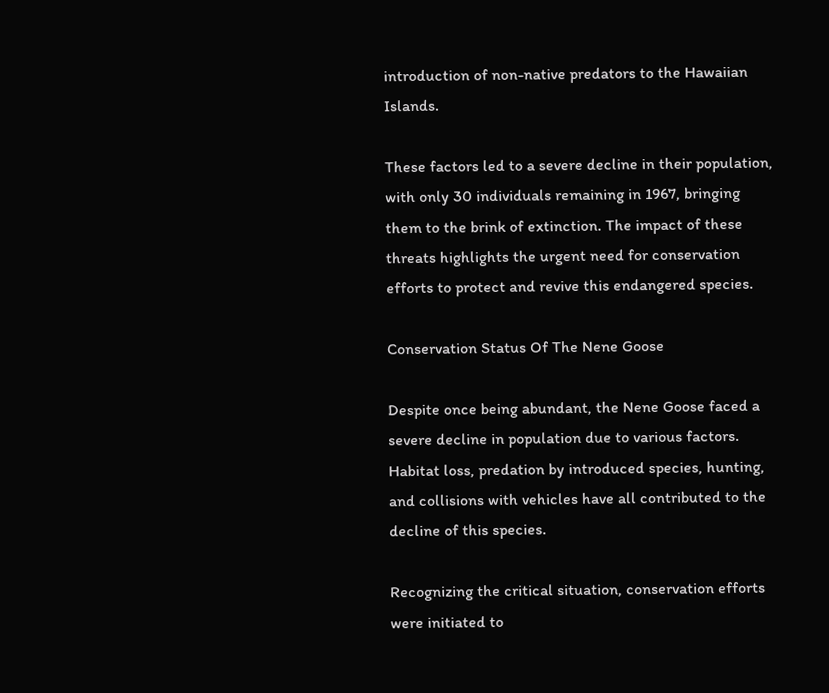introduction of non-native predators to the Hawaiian Islands.

These factors led to a severe decline in their population, with only 30 individuals remaining in 1967, bringing them to the brink of extinction. The impact of these threats highlights the urgent need for conservation efforts to protect and revive this endangered species.

Conservation Status Of The Nene Goose

Despite once being abundant, the Nene Goose faced a severe decline in population due to various factors. Habitat loss, predation by introduced species, hunting, and collisions with vehicles have all contributed to the decline of this species.

Recognizing the critical situation, conservation efforts were initiated to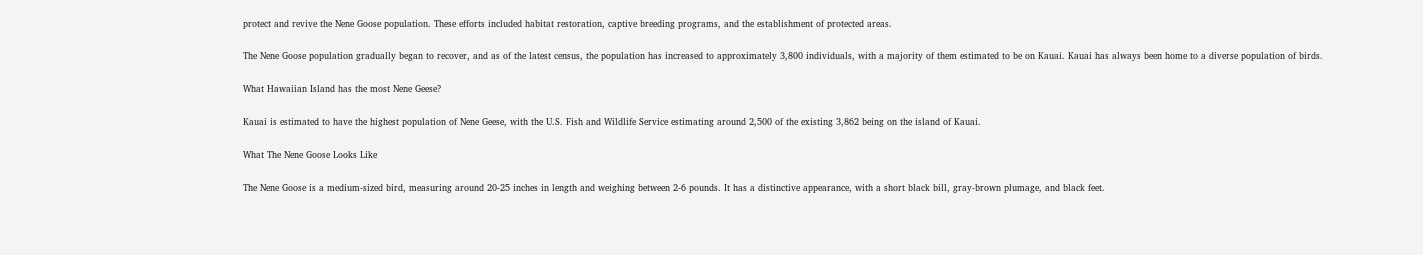protect and revive the Nene Goose population. These efforts included habitat restoration, captive breeding programs, and the establishment of protected areas.

The Nene Goose population gradually began to recover, and as of the latest census, the population has increased to approximately 3,800 individuals, with a majority of them estimated to be on Kauai. Kauai has always been home to a diverse population of birds.

What Hawaiian Island has the most Nene Geese?

Kauai is estimated to have the highest population of Nene Geese, with the U.S. Fish and Wildlife Service estimating around 2,500 of the existing 3,862 being on the island of Kauai.

What The Nene Goose Looks Like

The Nene Goose is a medium-sized bird, measuring around 20-25 inches in length and weighing between 2-6 pounds. It has a distinctive appearance, with a short black bill, gray-brown plumage, and black feet.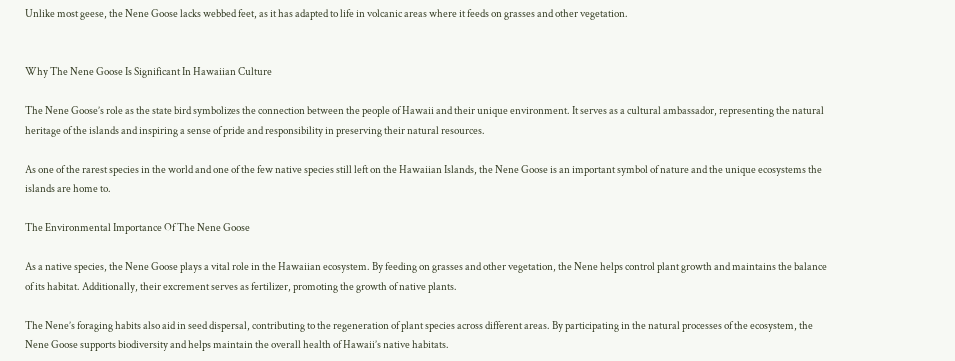Unlike most geese, the Nene Goose lacks webbed feet, as it has adapted to life in volcanic areas where it feeds on grasses and other vegetation.


Why The Nene Goose Is Significant In Hawaiian Culture

The Nene Goose’s role as the state bird symbolizes the connection between the people of Hawaii and their unique environment. It serves as a cultural ambassador, representing the natural heritage of the islands and inspiring a sense of pride and responsibility in preserving their natural resources.

As one of the rarest species in the world and one of the few native species still left on the Hawaiian Islands, the Nene Goose is an important symbol of nature and the unique ecosystems the islands are home to.

The Environmental Importance Of The Nene Goose

As a native species, the Nene Goose plays a vital role in the Hawaiian ecosystem. By feeding on grasses and other vegetation, the Nene helps control plant growth and maintains the balance of its habitat. Additionally, their excrement serves as fertilizer, promoting the growth of native plants.

The Nene’s foraging habits also aid in seed dispersal, contributing to the regeneration of plant species across different areas. By participating in the natural processes of the ecosystem, the Nene Goose supports biodiversity and helps maintain the overall health of Hawaii’s native habitats.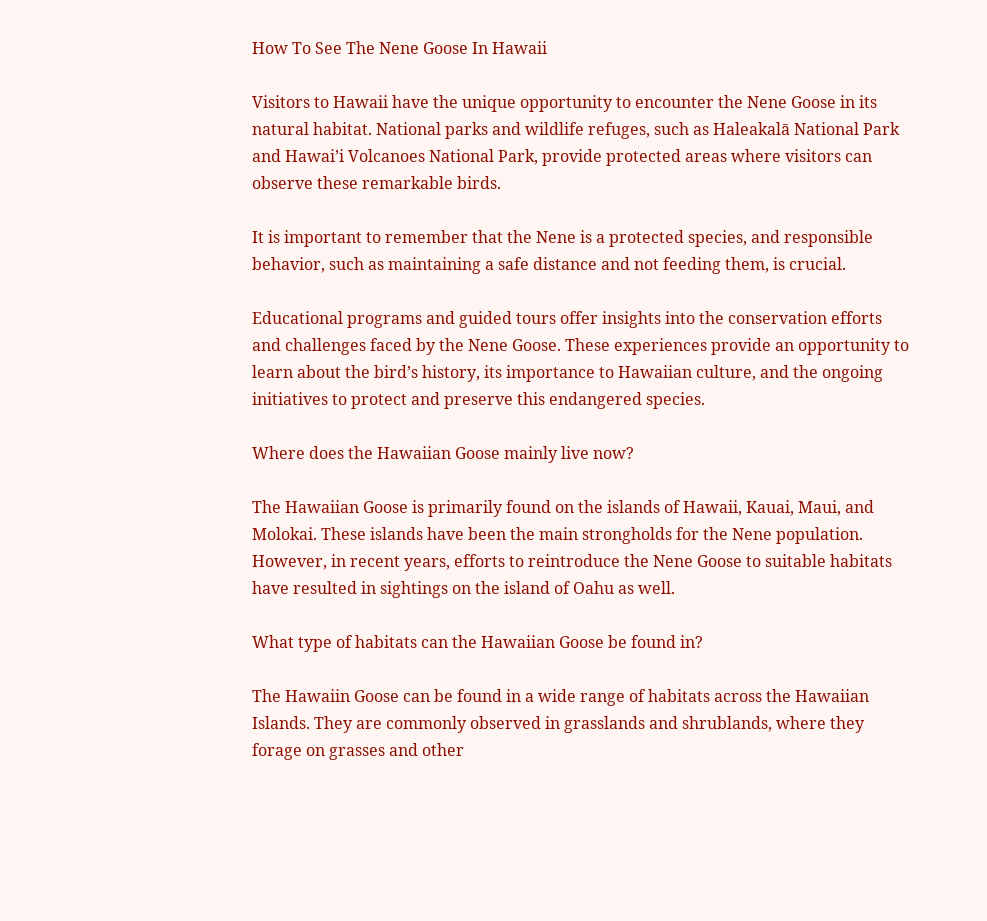How To See The Nene Goose In Hawaii

Visitors to Hawaii have the unique opportunity to encounter the Nene Goose in its natural habitat. National parks and wildlife refuges, such as Haleakalā National Park and Hawai’i Volcanoes National Park, provide protected areas where visitors can observe these remarkable birds.

It is important to remember that the Nene is a protected species, and responsible behavior, such as maintaining a safe distance and not feeding them, is crucial.

Educational programs and guided tours offer insights into the conservation efforts and challenges faced by the Nene Goose. These experiences provide an opportunity to learn about the bird’s history, its importance to Hawaiian culture, and the ongoing initiatives to protect and preserve this endangered species.

Where does the Hawaiian Goose mainly live now?

The Hawaiian Goose is primarily found on the islands of Hawaii, Kauai, Maui, and Molokai. These islands have been the main strongholds for the Nene population. However, in recent years, efforts to reintroduce the Nene Goose to suitable habitats have resulted in sightings on the island of Oahu as well.

What type of habitats can the Hawaiian Goose be found in?

The Hawaiin Goose can be found in a wide range of habitats across the Hawaiian Islands. They are commonly observed in grasslands and shrublands, where they forage on grasses and other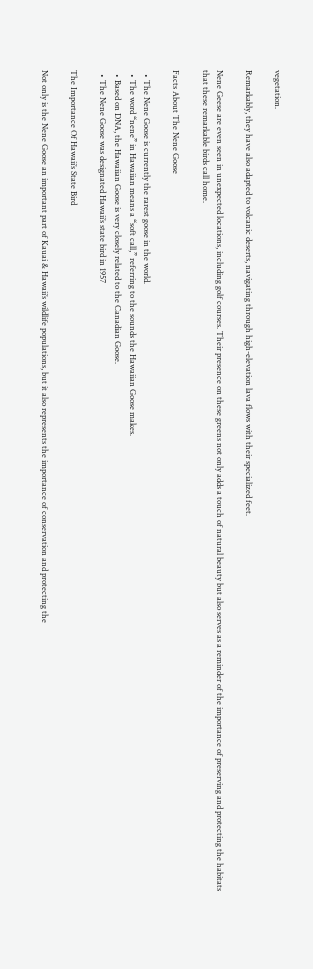vegetation.

Remarkably, they have also adapted to volcanic deserts, navigating through high-elevation lava flows with their specialized feet.

Nene Geese are even seen in unexpected locations, including golf courses. Their presence on these greens not only adds a touch of natural beauty but also serves as a reminder of the importance of preserving and protecting the habitats that these remarkable birds call home.

Facts About The Nene Goose

  • The Nene Goose is currently the rarest goose in the world.
  • The word “nene” in Hawaiian means a “soft call,” referring to the sounds the Hawaiian Goose makes.
  • Based on DNA, the Hawaiian Goose is very closely related to the Canadian Goose.
  • The Nene Goose was designated Hawaii’s state bird in 1957

The Importance Of Hawaii’s State Bird

Not only is the Nene Goose an important part of Kauai & Hawaii’s wildlife populations, but it also represents the importance of conservation and protecting the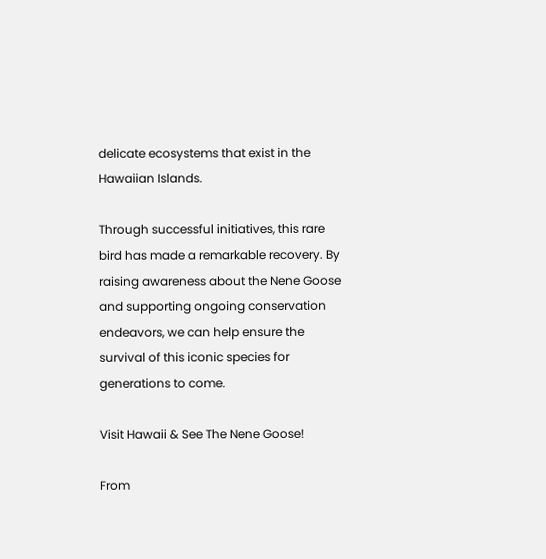delicate ecosystems that exist in the Hawaiian Islands.

Through successful initiatives, this rare bird has made a remarkable recovery. By raising awareness about the Nene Goose and supporting ongoing conservation endeavors, we can help ensure the survival of this iconic species for generations to come.

Visit Hawaii & See The Nene Goose!

From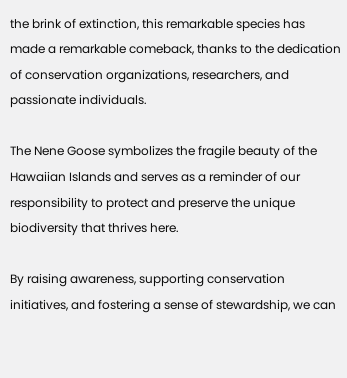the brink of extinction, this remarkable species has made a remarkable comeback, thanks to the dedication of conservation organizations, researchers, and passionate individuals.

The Nene Goose symbolizes the fragile beauty of the Hawaiian Islands and serves as a reminder of our responsibility to protect and preserve the unique biodiversity that thrives here.

By raising awareness, supporting conservation initiatives, and fostering a sense of stewardship, we can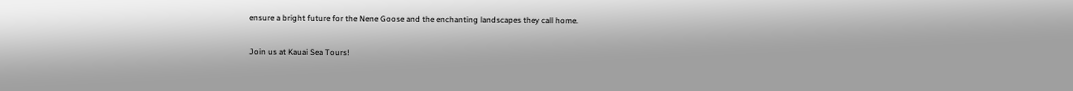ensure a bright future for the Nene Goose and the enchanting landscapes they call home.

Join us at Kauai Sea Tours!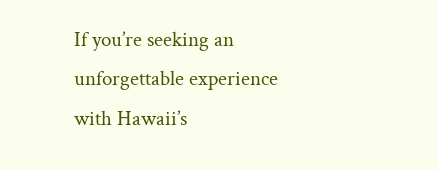If you’re seeking an unforgettable experience with Hawaii’s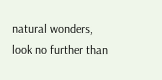natural wonders, look no further than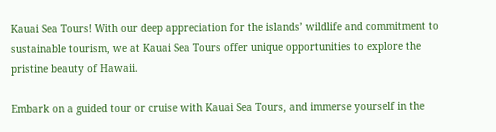Kauai Sea Tours! With our deep appreciation for the islands’ wildlife and commitment to sustainable tourism, we at Kauai Sea Tours offer unique opportunities to explore the pristine beauty of Hawaii.

Embark on a guided tour or cruise with Kauai Sea Tours, and immerse yourself in the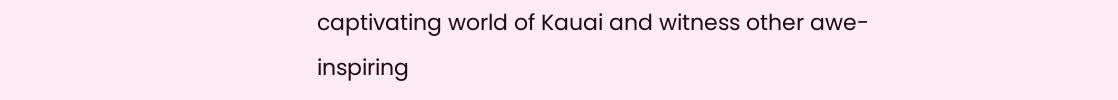captivating world of Kauai and witness other awe-inspiring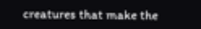creatures that make the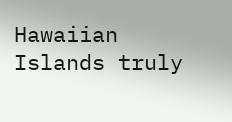Hawaiian Islands truly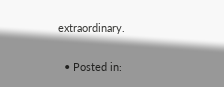extraordinary.

  • Posted in: